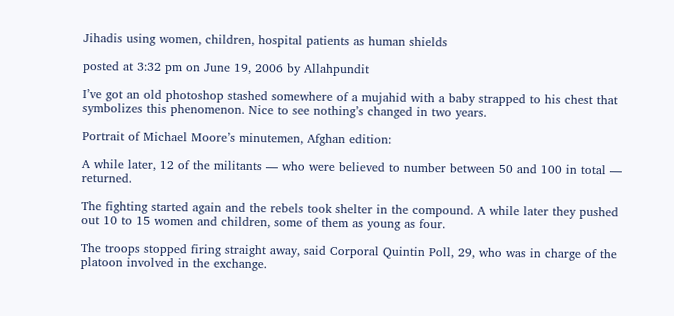Jihadis using women, children, hospital patients as human shields

posted at 3:32 pm on June 19, 2006 by Allahpundit

I’ve got an old photoshop stashed somewhere of a mujahid with a baby strapped to his chest that symbolizes this phenomenon. Nice to see nothing’s changed in two years.

Portrait of Michael Moore’s minutemen, Afghan edition:

A while later, 12 of the militants — who were believed to number between 50 and 100 in total — returned.

The fighting started again and the rebels took shelter in the compound. A while later they pushed out 10 to 15 women and children, some of them as young as four.

The troops stopped firing straight away, said Corporal Quintin Poll, 29, who was in charge of the platoon involved in the exchange.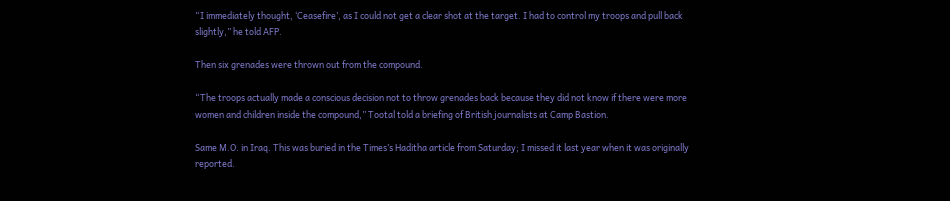“I immediately thought, ‘Ceasefire’, as I could not get a clear shot at the target. I had to control my troops and pull back slightly,” he told AFP.

Then six grenades were thrown out from the compound.

“The troops actually made a conscious decision not to throw grenades back because they did not know if there were more women and children inside the compound,” Tootal told a briefing of British journalists at Camp Bastion.

Same M.O. in Iraq. This was buried in the Times’s Haditha article from Saturday; I missed it last year when it was originally reported.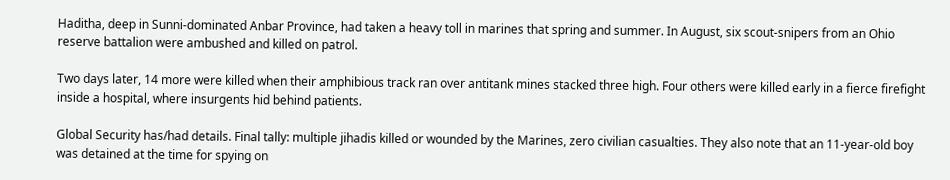Haditha, deep in Sunni-dominated Anbar Province, had taken a heavy toll in marines that spring and summer. In August, six scout-snipers from an Ohio reserve battalion were ambushed and killed on patrol.

Two days later, 14 more were killed when their amphibious track ran over antitank mines stacked three high. Four others were killed early in a fierce firefight inside a hospital, where insurgents hid behind patients.

Global Security has/had details. Final tally: multiple jihadis killed or wounded by the Marines, zero civilian casualties. They also note that an 11-year-old boy was detained at the time for spying on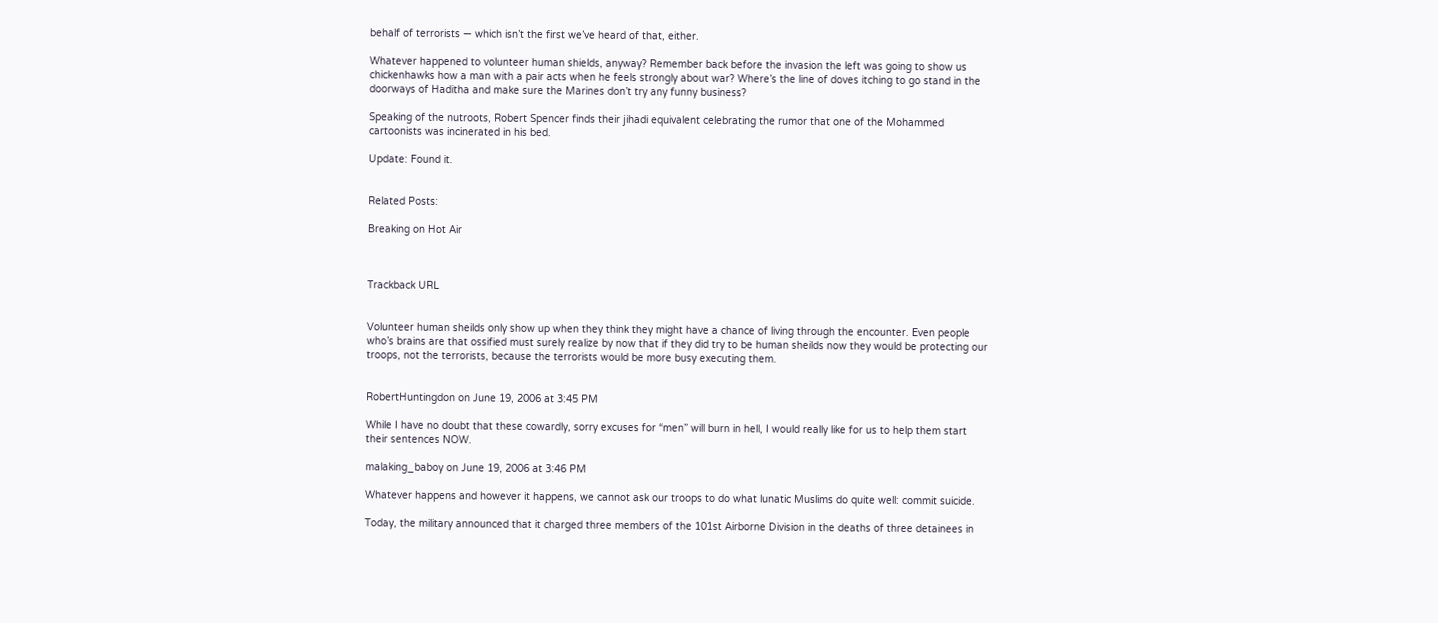behalf of terrorists — which isn’t the first we’ve heard of that, either.

Whatever happened to volunteer human shields, anyway? Remember back before the invasion the left was going to show us chickenhawks how a man with a pair acts when he feels strongly about war? Where’s the line of doves itching to go stand in the doorways of Haditha and make sure the Marines don’t try any funny business?

Speaking of the nutroots, Robert Spencer finds their jihadi equivalent celebrating the rumor that one of the Mohammed cartoonists was incinerated in his bed.

Update: Found it.


Related Posts:

Breaking on Hot Air



Trackback URL


Volunteer human sheilds only show up when they think they might have a chance of living through the encounter. Even people who’s brains are that ossified must surely realize by now that if they did try to be human sheilds now they would be protecting our troops, not the terrorists, because the terrorists would be more busy executing them.


RobertHuntingdon on June 19, 2006 at 3:45 PM

While I have no doubt that these cowardly, sorry excuses for “men” will burn in hell, I would really like for us to help them start their sentences NOW.

malaking_baboy on June 19, 2006 at 3:46 PM

Whatever happens and however it happens, we cannot ask our troops to do what lunatic Muslims do quite well: commit suicide.

Today, the military announced that it charged three members of the 101st Airborne Division in the deaths of three detainees in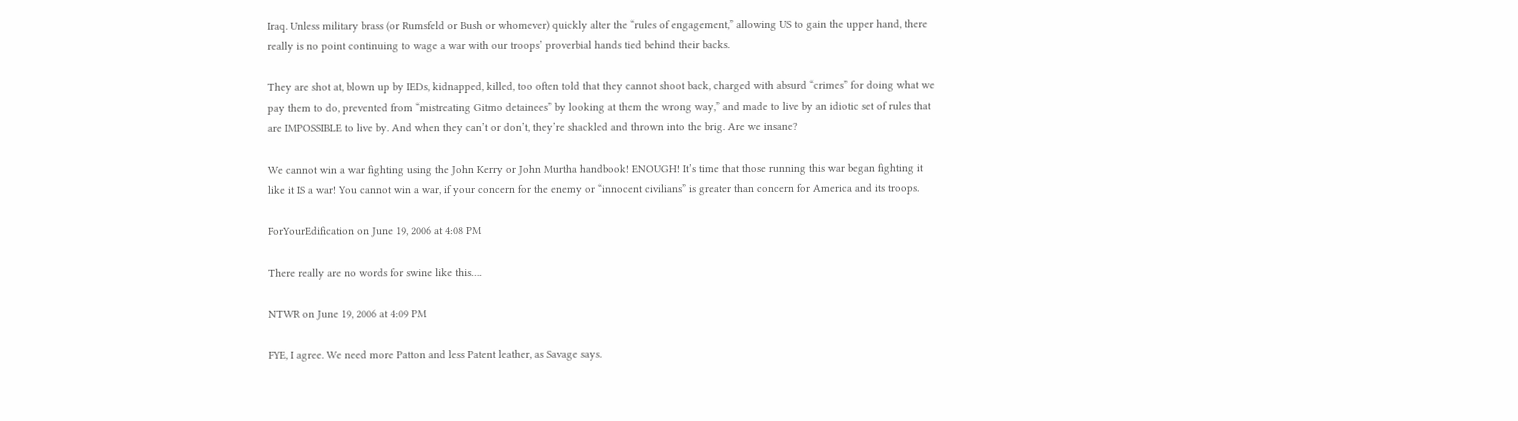Iraq. Unless military brass (or Rumsfeld or Bush or whomever) quickly alter the “rules of engagement,” allowing US to gain the upper hand, there really is no point continuing to wage a war with our troops’ proverbial hands tied behind their backs.

They are shot at, blown up by IEDs, kidnapped, killed, too often told that they cannot shoot back, charged with absurd “crimes” for doing what we pay them to do, prevented from “mistreating Gitmo detainees” by looking at them the wrong way,” and made to live by an idiotic set of rules that are IMPOSSIBLE to live by. And when they can’t or don’t, they’re shackled and thrown into the brig. Are we insane?

We cannot win a war fighting using the John Kerry or John Murtha handbook! ENOUGH! It’s time that those running this war began fighting it like it IS a war! You cannot win a war, if your concern for the enemy or “innocent civilians” is greater than concern for America and its troops.

ForYourEdification on June 19, 2006 at 4:08 PM

There really are no words for swine like this….

NTWR on June 19, 2006 at 4:09 PM

FYE, I agree. We need more Patton and less Patent leather, as Savage says.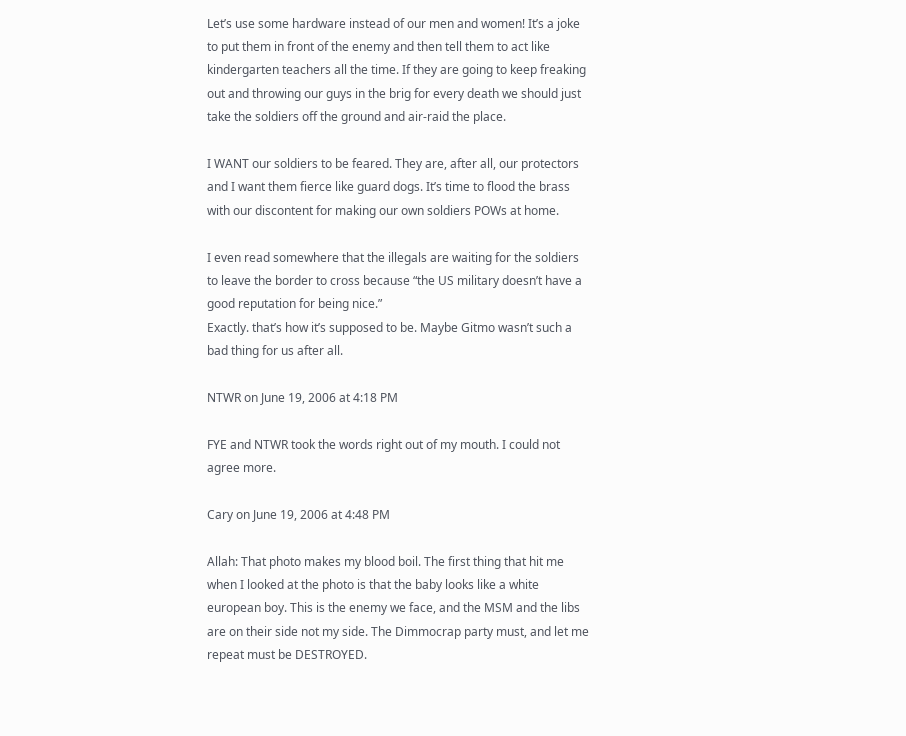Let’s use some hardware instead of our men and women! It’s a joke to put them in front of the enemy and then tell them to act like kindergarten teachers all the time. If they are going to keep freaking out and throwing our guys in the brig for every death we should just take the soldiers off the ground and air-raid the place.

I WANT our soldiers to be feared. They are, after all, our protectors and I want them fierce like guard dogs. It’s time to flood the brass with our discontent for making our own soldiers POWs at home.

I even read somewhere that the illegals are waiting for the soldiers to leave the border to cross because “the US military doesn’t have a good reputation for being nice.”
Exactly. that’s how it’s supposed to be. Maybe Gitmo wasn’t such a bad thing for us after all.

NTWR on June 19, 2006 at 4:18 PM

FYE and NTWR took the words right out of my mouth. I could not agree more.

Cary on June 19, 2006 at 4:48 PM

Allah: That photo makes my blood boil. The first thing that hit me when I looked at the photo is that the baby looks like a white european boy. This is the enemy we face, and the MSM and the libs are on their side not my side. The Dimmocrap party must, and let me repeat must be DESTROYED.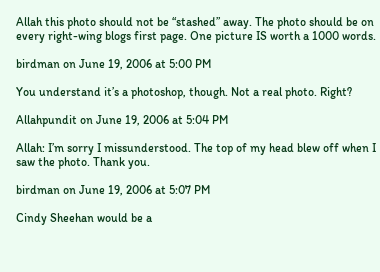Allah this photo should not be “stashed” away. The photo should be on every right-wing blogs first page. One picture IS worth a 1000 words.

birdman on June 19, 2006 at 5:00 PM

You understand it’s a photoshop, though. Not a real photo. Right?

Allahpundit on June 19, 2006 at 5:04 PM

Allah: I’m sorry I missunderstood. The top of my head blew off when I saw the photo. Thank you.

birdman on June 19, 2006 at 5:07 PM

Cindy Sheehan would be a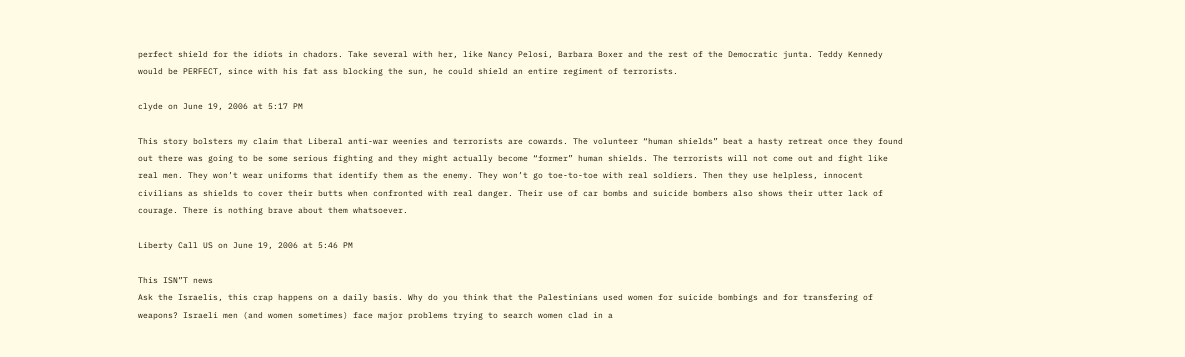perfect shield for the idiots in chadors. Take several with her, like Nancy Pelosi, Barbara Boxer and the rest of the Democratic junta. Teddy Kennedy would be PERFECT, since with his fat ass blocking the sun, he could shield an entire regiment of terrorists.

clyde on June 19, 2006 at 5:17 PM

This story bolsters my claim that Liberal anti-war weenies and terrorists are cowards. The volunteer “human shields” beat a hasty retreat once they found out there was going to be some serious fighting and they might actually become “former” human shields. The terrorists will not come out and fight like real men. They won’t wear uniforms that identify them as the enemy. They won’t go toe-to-toe with real soldiers. Then they use helpless, innocent civilians as shields to cover their butts when confronted with real danger. Their use of car bombs and suicide bombers also shows their utter lack of courage. There is nothing brave about them whatsoever.

Liberty Call US on June 19, 2006 at 5:46 PM

This ISN”T news
Ask the Israelis, this crap happens on a daily basis. Why do you think that the Palestinians used women for suicide bombings and for transfering of weapons? Israeli men (and women sometimes) face major problems trying to search women clad in a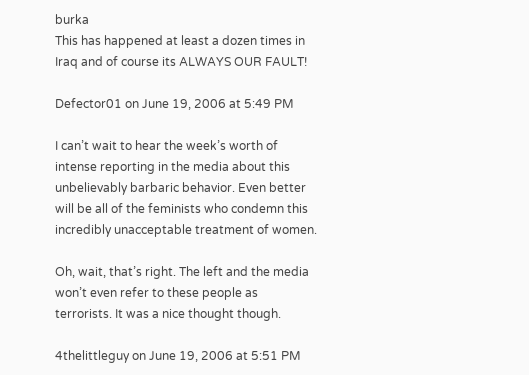burka
This has happened at least a dozen times in Iraq and of course its ALWAYS OUR FAULT!

Defector01 on June 19, 2006 at 5:49 PM

I can’t wait to hear the week’s worth of intense reporting in the media about this unbelievably barbaric behavior. Even better will be all of the feminists who condemn this incredibly unacceptable treatment of women.

Oh, wait, that’s right. The left and the media won’t even refer to these people as terrorists. It was a nice thought though.

4thelittleguy on June 19, 2006 at 5:51 PM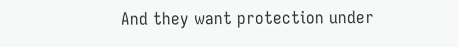And they want protection under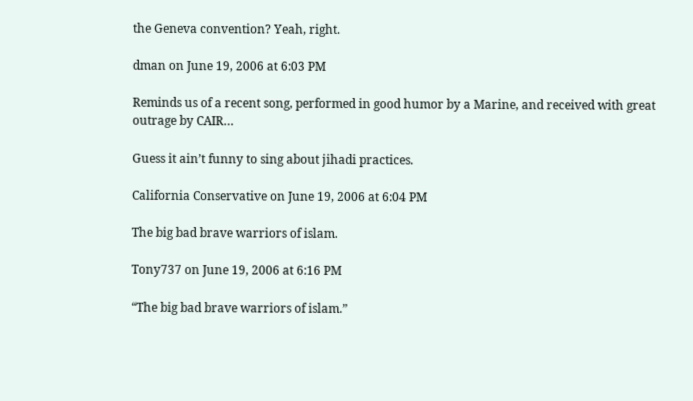the Geneva convention? Yeah, right.

dman on June 19, 2006 at 6:03 PM

Reminds us of a recent song, performed in good humor by a Marine, and received with great outrage by CAIR…

Guess it ain’t funny to sing about jihadi practices.

California Conservative on June 19, 2006 at 6:04 PM

The big bad brave warriors of islam.

Tony737 on June 19, 2006 at 6:16 PM

“The big bad brave warriors of islam.”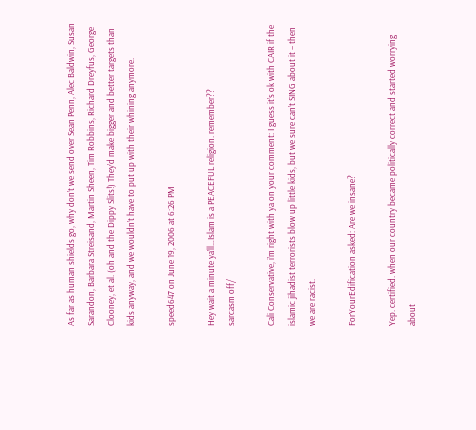As far as human shields go, why don’t we send over Sean Penn, Alec Baldwin, Susan Sarandon, Barbara Streisand, Martin Sheen, Tim Robbins, Richard Dreyfus, George Clooney, et al. (oh and the Dippy Slits!) They’d make bigger and better targets than kids anyway, and we wouldn’t have to put up with their whining anymore.

speed647 on June 19, 2006 at 6:26 PM

Hey wait a minute ya’ll…Islam is a PEACEFUL religion. remember??
sarcasm off/

Cali Conservative, i’m right with ya on your comment: I guess it’s ok with CAIR if the islamic jihadist terrorists blow up little kids, but we sure can’t SING about it – then we are racist.

ForYourEdification asked: Are we insane?

Yep. certified. when our country became politically correct and started worrying about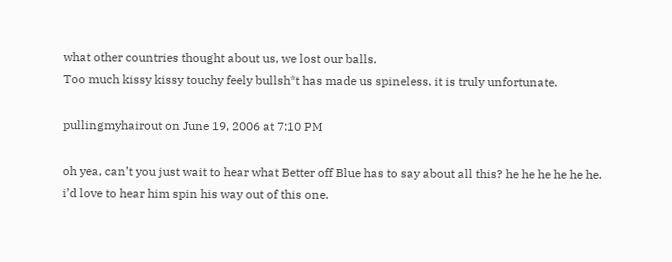what other countries thought about us, we lost our balls.
Too much kissy kissy touchy feely bullsh*t has made us spineless. it is truly unfortunate.

pullingmyhairout on June 19, 2006 at 7:10 PM

oh yea, can’t you just wait to hear what Better off Blue has to say about all this? he he he he he he. i’d love to hear him spin his way out of this one.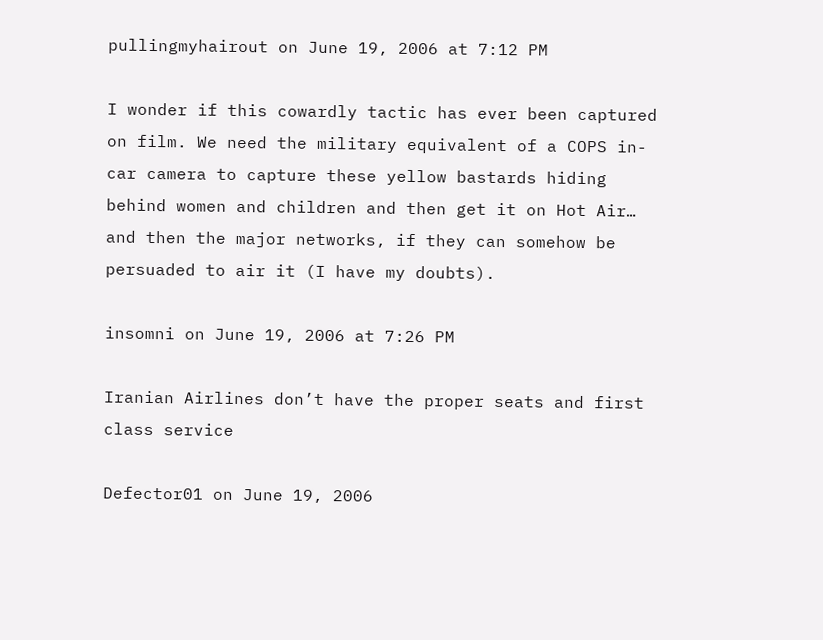pullingmyhairout on June 19, 2006 at 7:12 PM

I wonder if this cowardly tactic has ever been captured on film. We need the military equivalent of a COPS in-car camera to capture these yellow bastards hiding behind women and children and then get it on Hot Air… and then the major networks, if they can somehow be persuaded to air it (I have my doubts).

insomni on June 19, 2006 at 7:26 PM

Iranian Airlines don’t have the proper seats and first class service

Defector01 on June 19, 2006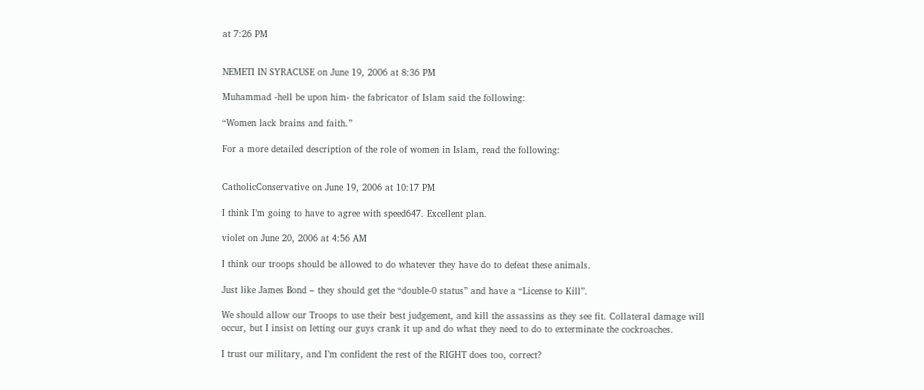at 7:26 PM


NEMETI IN SYRACUSE on June 19, 2006 at 8:36 PM

Muhammad -hell be upon him- the fabricator of Islam said the following:

“Women lack brains and faith.”

For a more detailed description of the role of women in Islam, read the following:


CatholicConservative on June 19, 2006 at 10:17 PM

I think I’m going to have to agree with speed647. Excellent plan.

violet on June 20, 2006 at 4:56 AM

I think our troops should be allowed to do whatever they have do to defeat these animals.

Just like James Bond – they should get the “double-0 status” and have a “License to Kill”.

We should allow our Troops to use their best judgement, and kill the assassins as they see fit. Collateral damage will occur, but I insist on letting our guys crank it up and do what they need to do to exterminate the cockroaches.

I trust our military, and I’m confident the rest of the RIGHT does too, correct?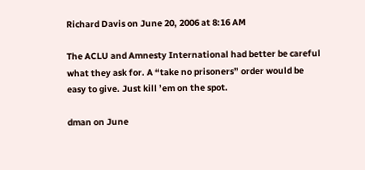Richard Davis on June 20, 2006 at 8:16 AM

The ACLU and Amnesty International had better be careful what they ask for. A “take no prisoners” order would be easy to give. Just kill ’em on the spot.

dman on June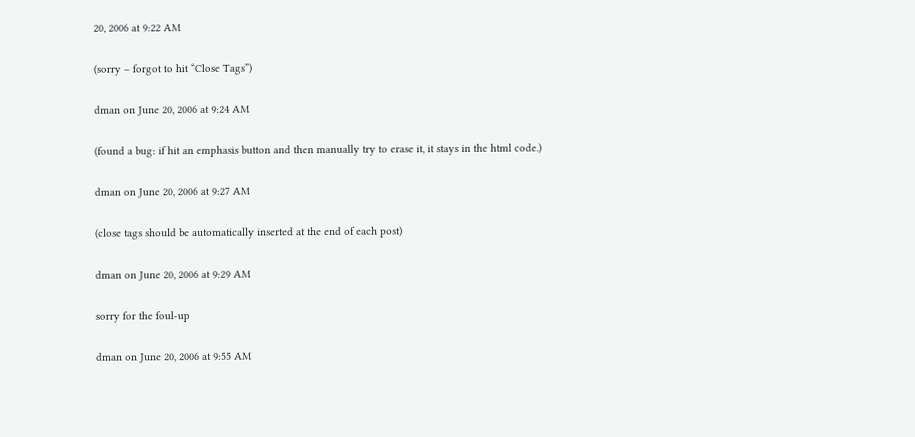20, 2006 at 9:22 AM

(sorry – forgot to hit “Close Tags”)

dman on June 20, 2006 at 9:24 AM

(found a bug: if hit an emphasis button and then manually try to erase it, it stays in the html code.)

dman on June 20, 2006 at 9:27 AM

(close tags should be automatically inserted at the end of each post)

dman on June 20, 2006 at 9:29 AM

sorry for the foul-up

dman on June 20, 2006 at 9:55 AM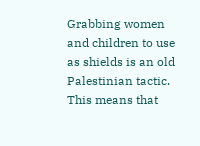Grabbing women and children to use as shields is an old Palestinian tactic. This means that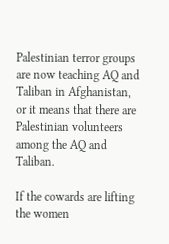Palestinian terror groups are now teaching AQ and Taliban in Afghanistan, or it means that there are Palestinian volunteers among the AQ and Taliban.

If the cowards are lifting the women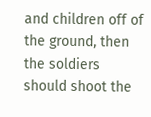and children off of the ground, then the soldiers should shoot the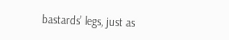bastards’ legs, just as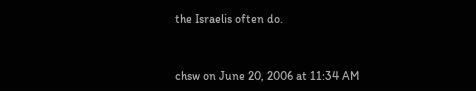the Israelis often do.


chsw on June 20, 2006 at 11:34 AM